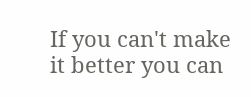If you can't make it better you can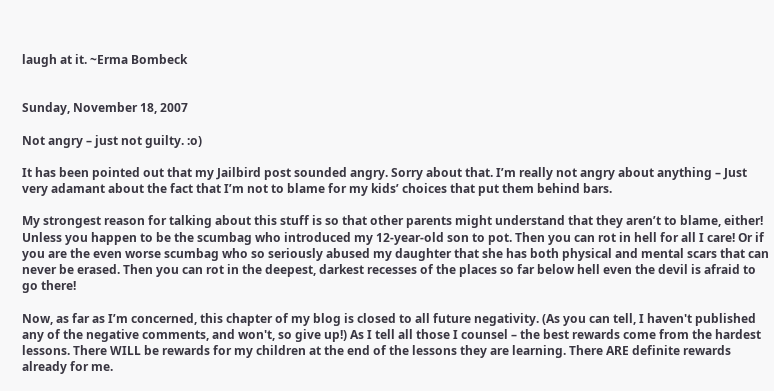laugh at it. ~Erma Bombeck


Sunday, November 18, 2007

Not angry – just not guilty. :o)

It has been pointed out that my Jailbird post sounded angry. Sorry about that. I’m really not angry about anything – Just very adamant about the fact that I’m not to blame for my kids’ choices that put them behind bars.

My strongest reason for talking about this stuff is so that other parents might understand that they aren’t to blame, either! Unless you happen to be the scumbag who introduced my 12-year-old son to pot. Then you can rot in hell for all I care! Or if you are the even worse scumbag who so seriously abused my daughter that she has both physical and mental scars that can never be erased. Then you can rot in the deepest, darkest recesses of the places so far below hell even the devil is afraid to go there!

Now, as far as I’m concerned, this chapter of my blog is closed to all future negativity. (As you can tell, I haven't published any of the negative comments, and won't, so give up!) As I tell all those I counsel – the best rewards come from the hardest lessons. There WILL be rewards for my children at the end of the lessons they are learning. There ARE definite rewards already for me.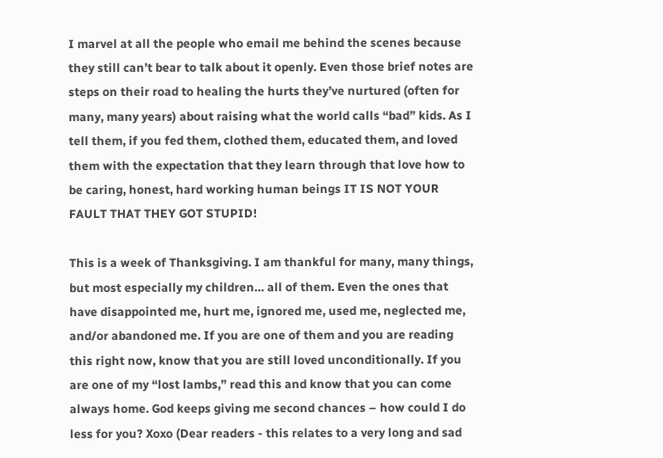I marvel at all the people who email me behind the scenes because they still can’t bear to talk about it openly. Even those brief notes are steps on their road to healing the hurts they’ve nurtured (often for many, many years) about raising what the world calls “bad” kids. As I tell them, if you fed them, clothed them, educated them, and loved them with the expectation that they learn through that love how to be caring, honest, hard working human beings IT IS NOT YOUR FAULT THAT THEY GOT STUPID!

This is a week of Thanksgiving. I am thankful for many, many things, but most especially my children… all of them. Even the ones that have disappointed me, hurt me, ignored me, used me, neglected me, and/or abandoned me. If you are one of them and you are reading this right now, know that you are still loved unconditionally. If you are one of my “lost lambs,” read this and know that you can come always home. God keeps giving me second chances – how could I do less for you? Xoxo (Dear readers - this relates to a very long and sad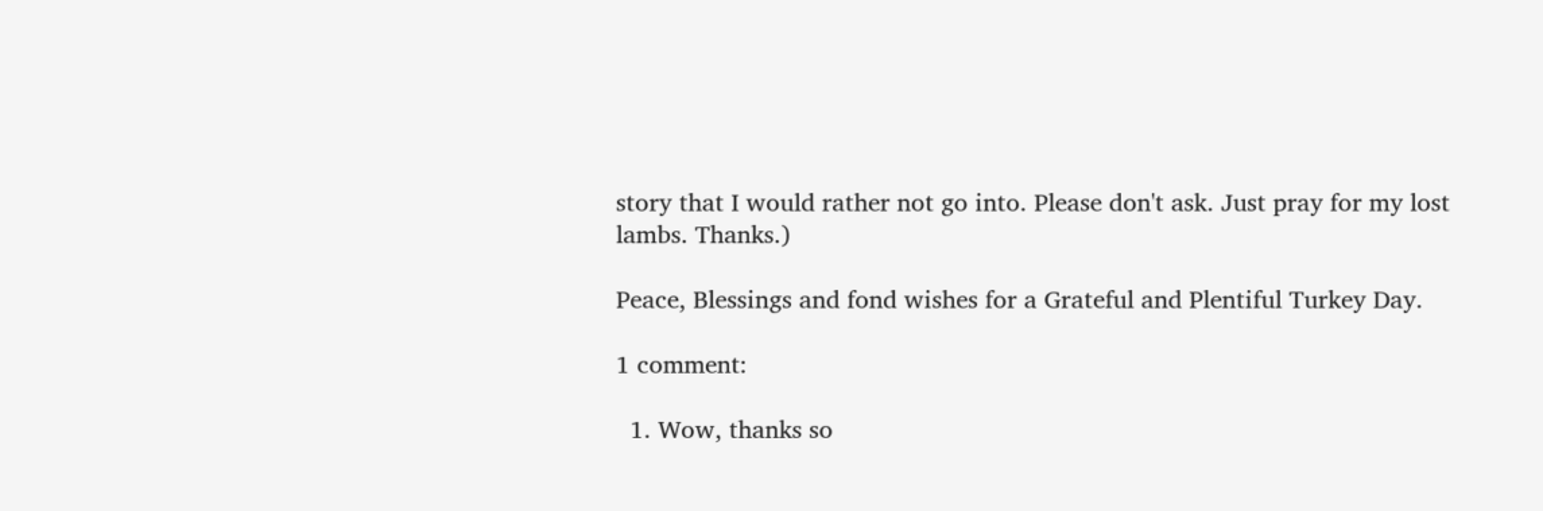story that I would rather not go into. Please don't ask. Just pray for my lost lambs. Thanks.)

Peace, Blessings and fond wishes for a Grateful and Plentiful Turkey Day.

1 comment:

  1. Wow, thanks so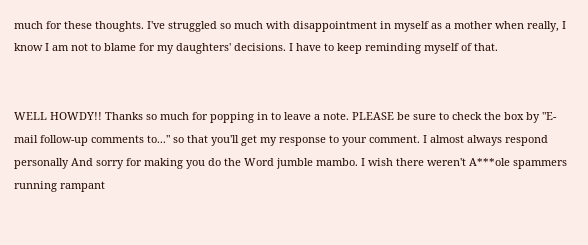much for these thoughts. I've struggled so much with disappointment in myself as a mother when really, I know I am not to blame for my daughters' decisions. I have to keep reminding myself of that.


WELL HOWDY!! Thanks so much for popping in to leave a note. PLEASE be sure to check the box by "E-mail follow-up comments to..." so that you'll get my response to your comment. I almost always respond personally And sorry for making you do the Word jumble mambo. I wish there weren't A***ole spammers running rampant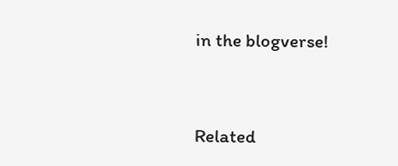in the blogverse!


Related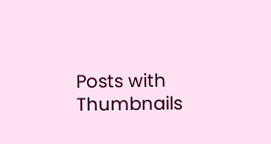Posts with Thumbnails